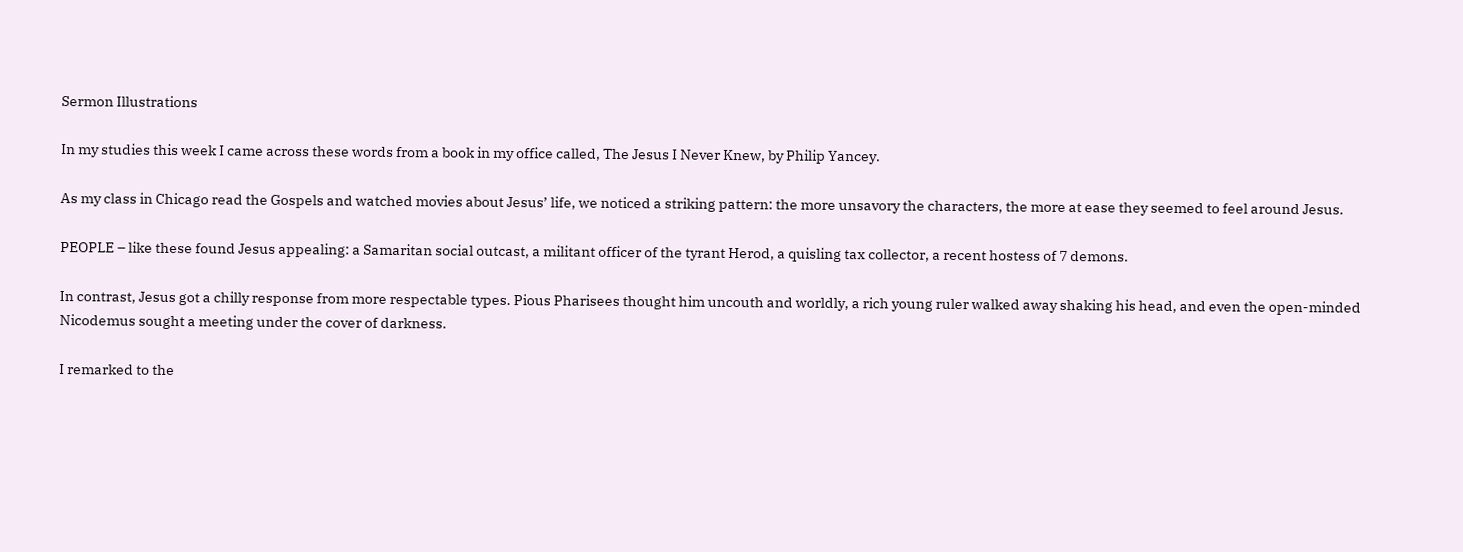Sermon Illustrations

In my studies this week I came across these words from a book in my office called, The Jesus I Never Knew, by Philip Yancey.

As my class in Chicago read the Gospels and watched movies about Jesus’ life, we noticed a striking pattern: the more unsavory the characters, the more at ease they seemed to feel around Jesus.

PEOPLE – like these found Jesus appealing: a Samaritan social outcast, a militant officer of the tyrant Herod, a quisling tax collector, a recent hostess of 7 demons.

In contrast, Jesus got a chilly response from more respectable types. Pious Pharisees thought him uncouth and worldly, a rich young ruler walked away shaking his head, and even the open-minded Nicodemus sought a meeting under the cover of darkness.

I remarked to the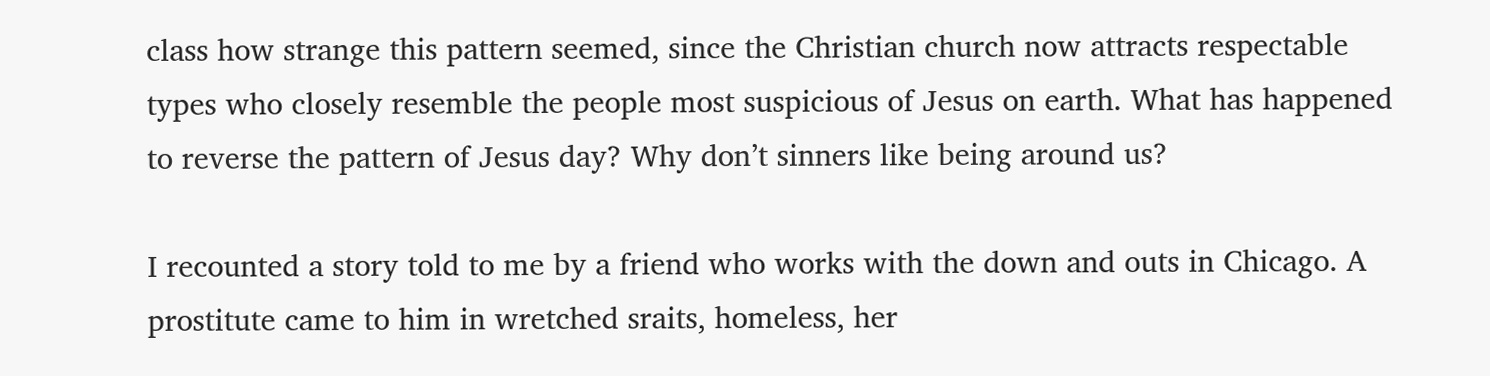class how strange this pattern seemed, since the Christian church now attracts respectable types who closely resemble the people most suspicious of Jesus on earth. What has happened to reverse the pattern of Jesus day? Why don’t sinners like being around us?

I recounted a story told to me by a friend who works with the down and outs in Chicago. A prostitute came to him in wretched sraits, homeless, her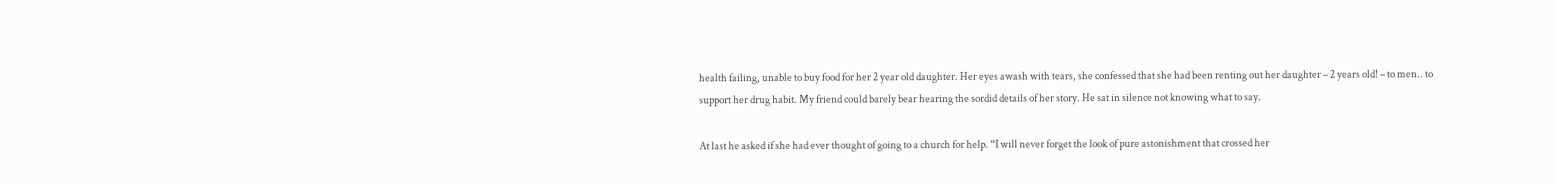health failing, unable to buy food for her 2 year old daughter. Her eyes awash with tears, she confessed that she had been renting out her daughter – 2 years old! – to men.. to support her drug habit. My friend could barely bear hearing the sordid details of her story. He sat in silence not knowing what to say.

At last he asked if she had ever thought of going to a church for help. “I will never forget the look of pure astonishment that crossed her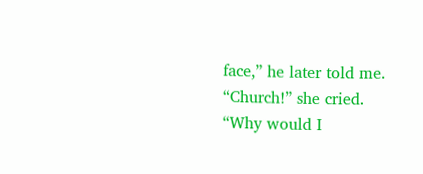face,” he later told me. “Church!” she cried. “Why would I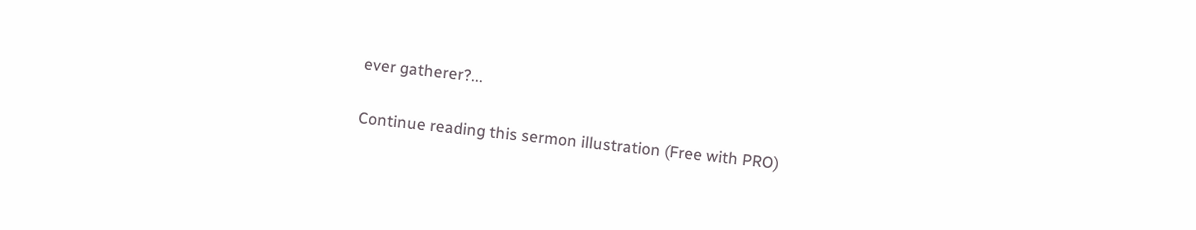ever gatherer?...

Continue reading this sermon illustration (Free with PRO)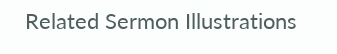Related Sermon Illustrations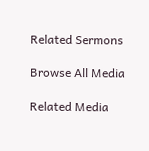Related Sermons

Browse All Media

Related Media